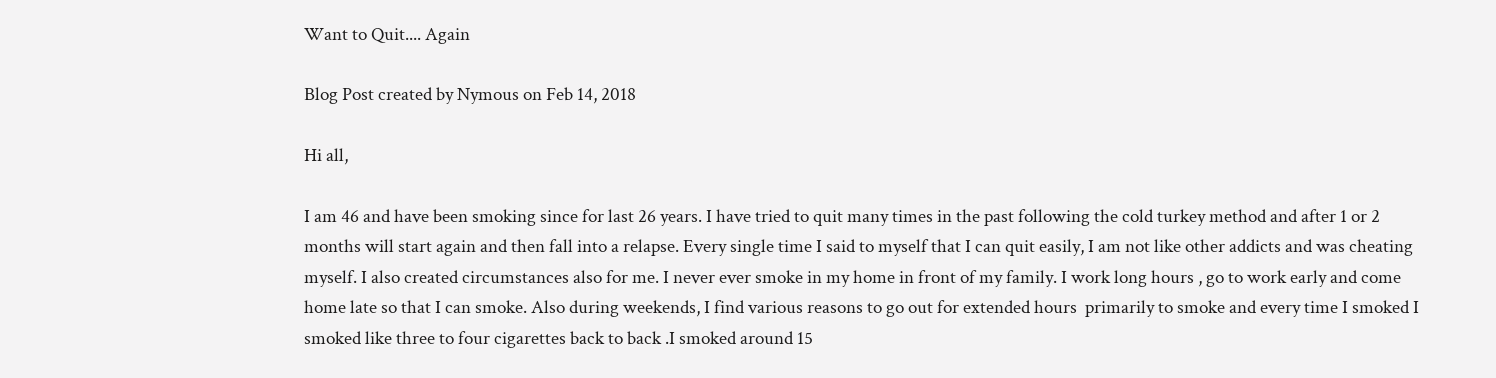Want to Quit.... Again

Blog Post created by Nymous on Feb 14, 2018

Hi all,

I am 46 and have been smoking since for last 26 years. I have tried to quit many times in the past following the cold turkey method and after 1 or 2 months will start again and then fall into a relapse. Every single time I said to myself that I can quit easily, I am not like other addicts and was cheating myself. I also created circumstances also for me. I never ever smoke in my home in front of my family. I work long hours , go to work early and come home late so that I can smoke. Also during weekends, I find various reasons to go out for extended hours  primarily to smoke and every time I smoked I smoked like three to four cigarettes back to back .I smoked around 15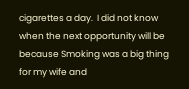cigarettes a day.  I did not know when the next opportunity will be because Smoking was a big thing for my wife and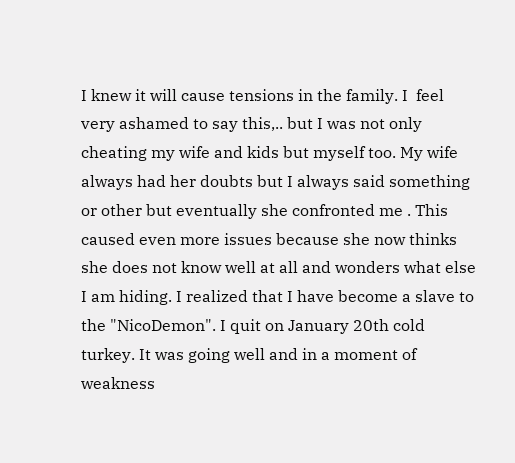I knew it will cause tensions in the family. I  feel very ashamed to say this,.. but I was not only cheating my wife and kids but myself too. My wife always had her doubts but I always said something or other but eventually she confronted me . This caused even more issues because she now thinks she does not know well at all and wonders what else I am hiding. I realized that I have become a slave to the "NicoDemon". I quit on January 20th cold turkey. It was going well and in a moment of weakness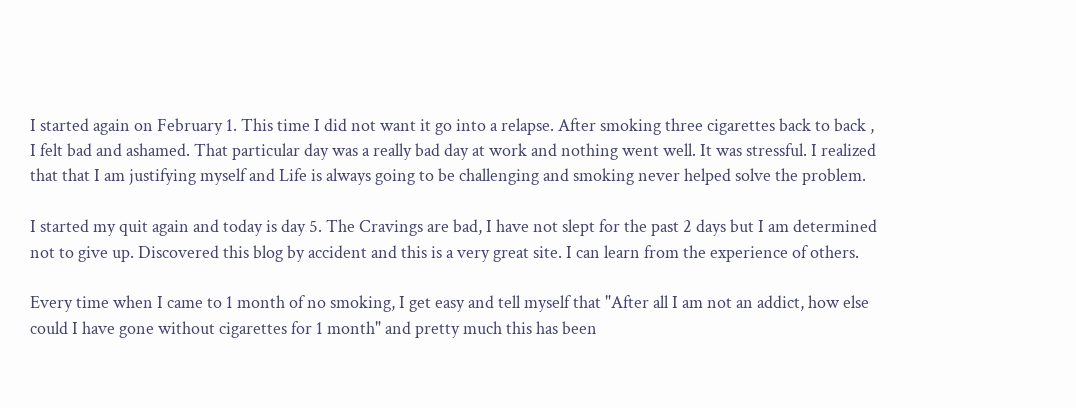I started again on February 1. This time I did not want it go into a relapse. After smoking three cigarettes back to back , I felt bad and ashamed. That particular day was a really bad day at work and nothing went well. It was stressful. I realized that that I am justifying myself and Life is always going to be challenging and smoking never helped solve the problem.

I started my quit again and today is day 5. The Cravings are bad, I have not slept for the past 2 days but I am determined not to give up. Discovered this blog by accident and this is a very great site. I can learn from the experience of others.

Every time when I came to 1 month of no smoking, I get easy and tell myself that "After all I am not an addict, how else could I have gone without cigarettes for 1 month" and pretty much this has been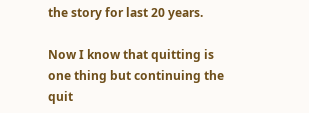the story for last 20 years.

Now I know that quitting is one thing but continuing the quit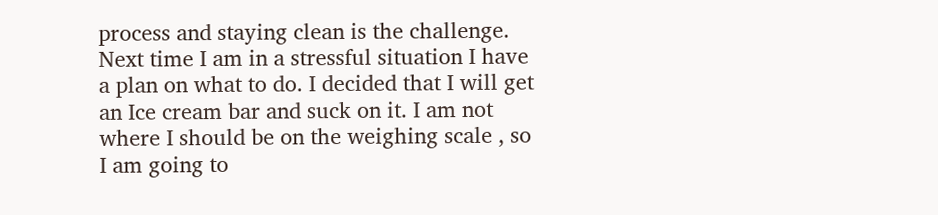process and staying clean is the challenge. Next time I am in a stressful situation I have a plan on what to do. I decided that I will get an Ice cream bar and suck on it. I am not where I should be on the weighing scale , so I am going to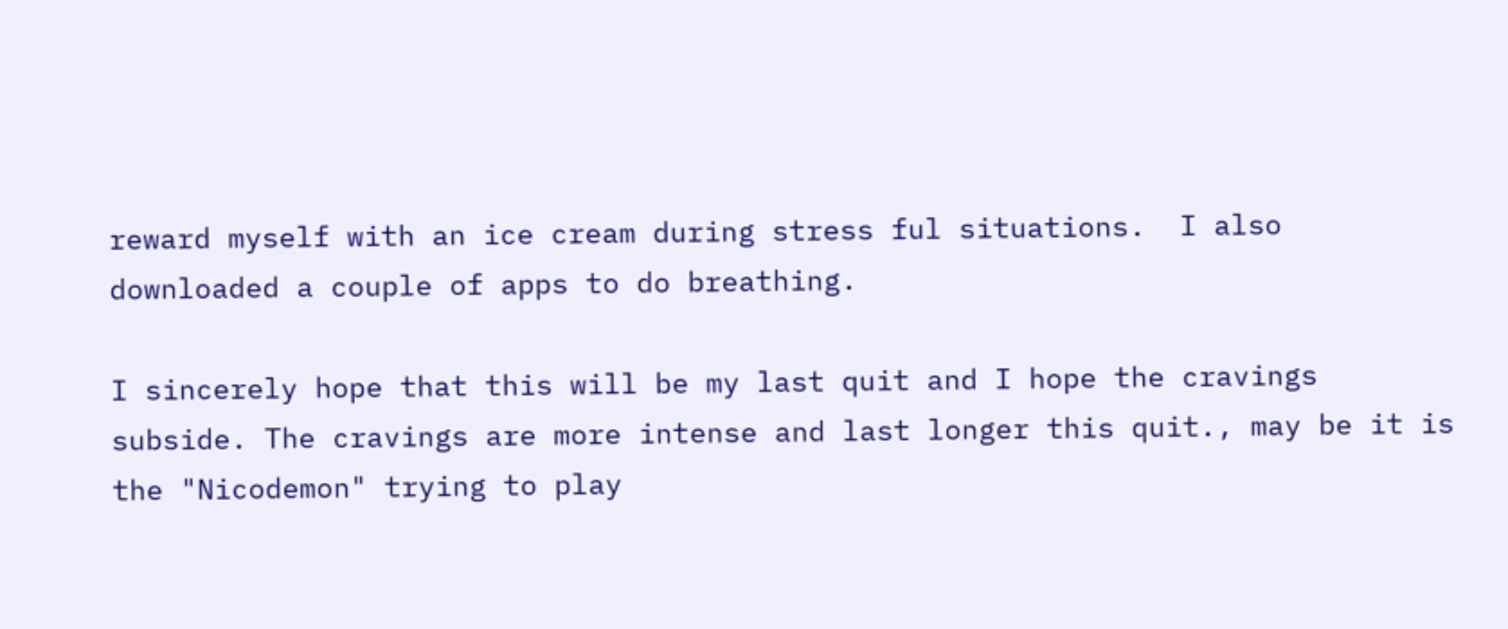reward myself with an ice cream during stress ful situations.  I also downloaded a couple of apps to do breathing.

I sincerely hope that this will be my last quit and I hope the cravings subside. The cravings are more intense and last longer this quit., may be it is the "Nicodemon" trying to play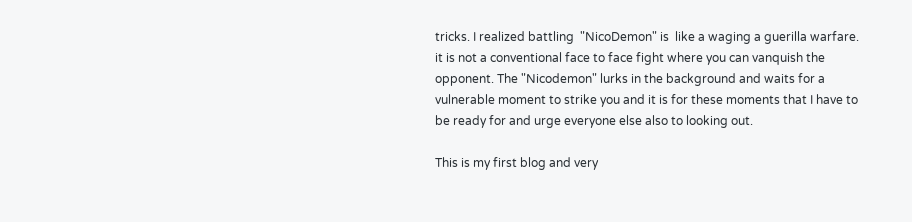tricks. I realized battling  "NicoDemon" is  like a waging a guerilla warfare. it is not a conventional face to face fight where you can vanquish the opponent. The "Nicodemon" lurks in the background and waits for a vulnerable moment to strike you and it is for these moments that I have to be ready for and urge everyone else also to looking out.

This is my first blog and very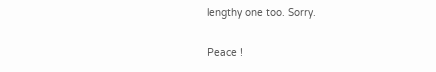lengthy one too. Sorry.

Peace !